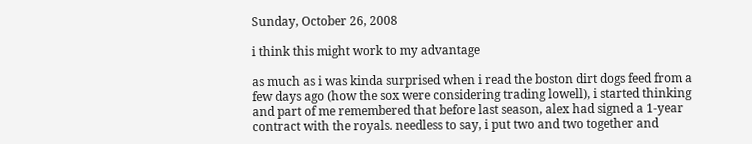Sunday, October 26, 2008

i think this might work to my advantage

as much as i was kinda surprised when i read the boston dirt dogs feed from a few days ago (how the sox were considering trading lowell), i started thinking and part of me remembered that before last season, alex had signed a 1-year contract with the royals. needless to say, i put two and two together and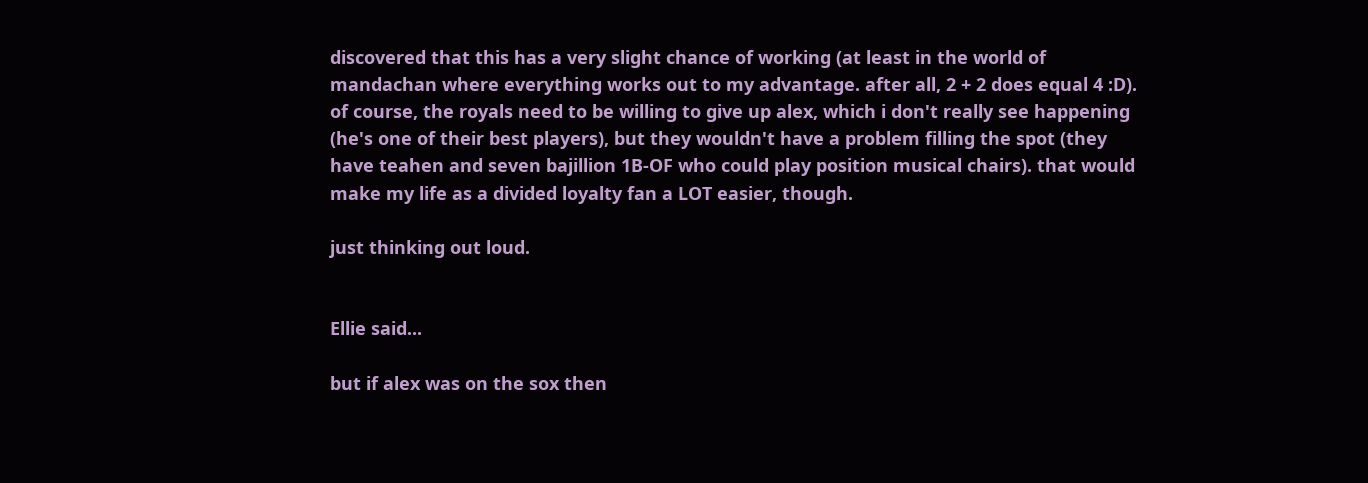discovered that this has a very slight chance of working (at least in the world of mandachan where everything works out to my advantage. after all, 2 + 2 does equal 4 :D). of course, the royals need to be willing to give up alex, which i don't really see happening (he's one of their best players), but they wouldn't have a problem filling the spot (they have teahen and seven bajillion 1B-OF who could play position musical chairs). that would make my life as a divided loyalty fan a LOT easier, though.

just thinking out loud.


Ellie said...

but if alex was on the sox then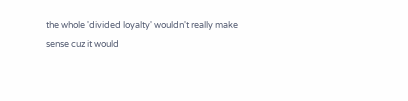the whole 'divided loyalty' wouldn't really make sense cuz it would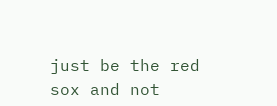just be the red sox and not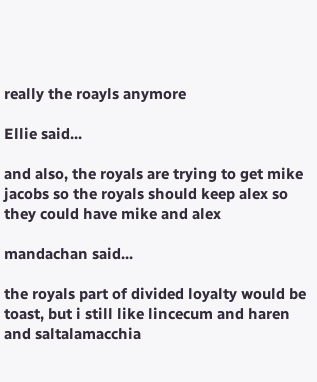really the roayls anymore

Ellie said...

and also, the royals are trying to get mike jacobs so the royals should keep alex so they could have mike and alex

mandachan said...

the royals part of divided loyalty would be toast, but i still like lincecum and haren and saltalamacchia